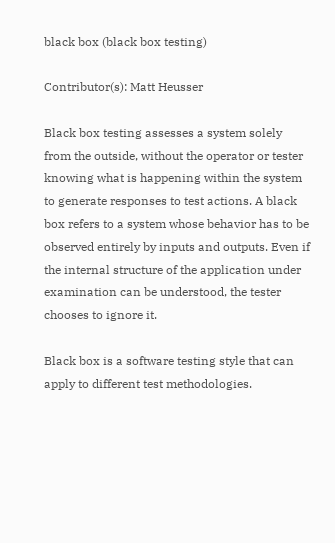black box (black box testing)

Contributor(s): Matt Heusser

Black box testing assesses a system solely from the outside, without the operator or tester knowing what is happening within the system to generate responses to test actions. A black box refers to a system whose behavior has to be observed entirely by inputs and outputs. Even if the internal structure of the application under examination can be understood, the tester chooses to ignore it.

Black box is a software testing style that can apply to different test methodologies.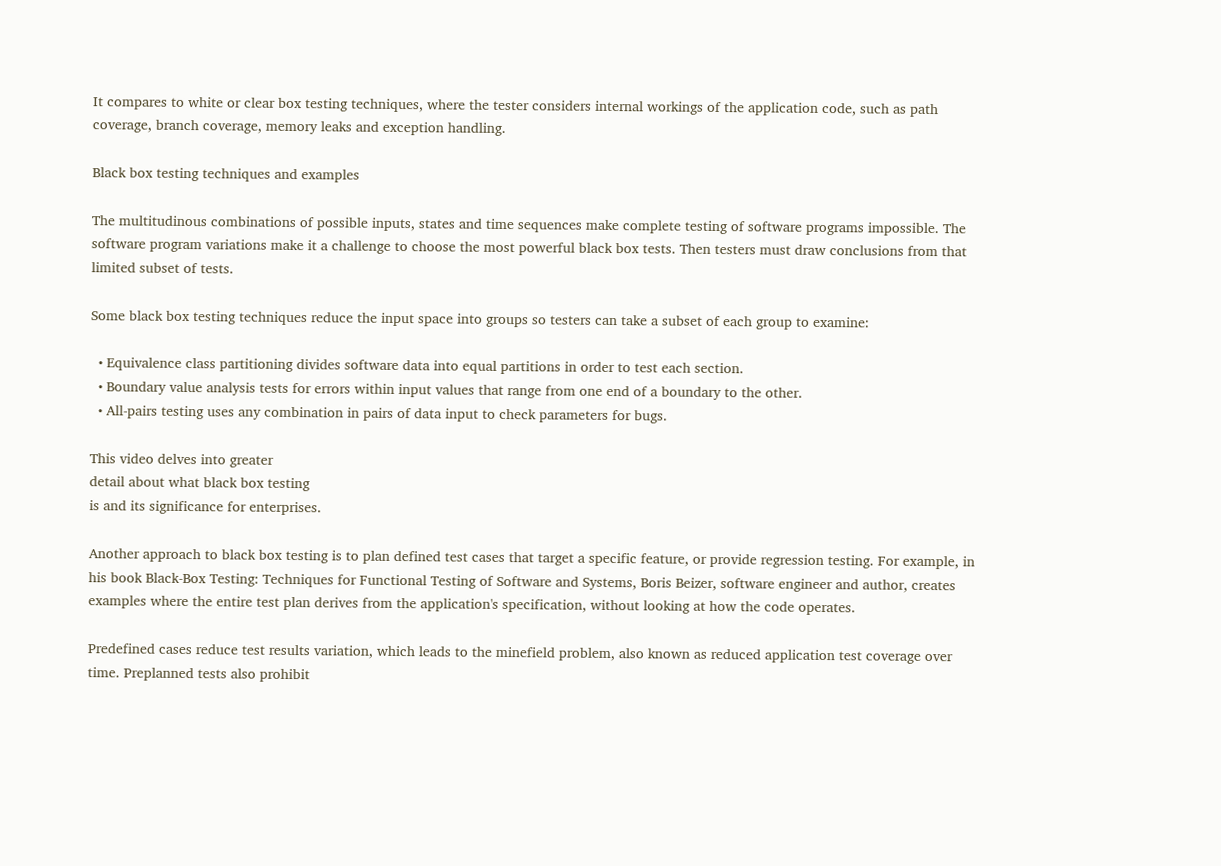It compares to white or clear box testing techniques, where the tester considers internal workings of the application code, such as path coverage, branch coverage, memory leaks and exception handling.

Black box testing techniques and examples

The multitudinous combinations of possible inputs, states and time sequences make complete testing of software programs impossible. The software program variations make it a challenge to choose the most powerful black box tests. Then testers must draw conclusions from that limited subset of tests.

Some black box testing techniques reduce the input space into groups so testers can take a subset of each group to examine:

  • Equivalence class partitioning divides software data into equal partitions in order to test each section.
  • Boundary value analysis tests for errors within input values that range from one end of a boundary to the other.
  • All-pairs testing uses any combination in pairs of data input to check parameters for bugs.

This video delves into greater
detail about what black box testing
is and its significance for enterprises.

Another approach to black box testing is to plan defined test cases that target a specific feature, or provide regression testing. For example, in his book Black-Box Testing: Techniques for Functional Testing of Software and Systems, Boris Beizer, software engineer and author, creates examples where the entire test plan derives from the application's specification, without looking at how the code operates.

Predefined cases reduce test results variation, which leads to the minefield problem, also known as reduced application test coverage over time. Preplanned tests also prohibit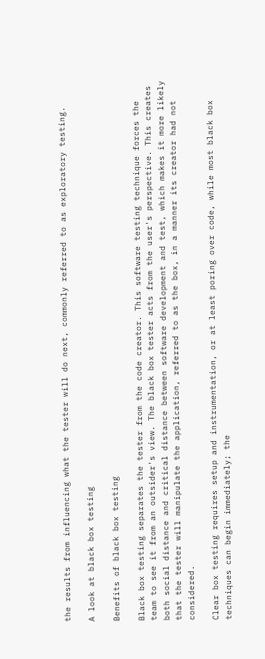the results from influencing what the tester will do next, commonly referred to as exploratory testing.

A look at black box testing

Benefits of black box testing

Black box testing separates the tester from the code creator. This software testing technique forces the team to see it from an outsider's view. The black box tester acts from the user's perspective. This creates both social distance and critical distance between software development and test, which makes it more likely that the tester will manipulate the application, referred to as the box, in a manner its creator had not considered.

Clear box testing requires setup and instrumentation, or at least poring over code, while most black box techniques can begin immediately; the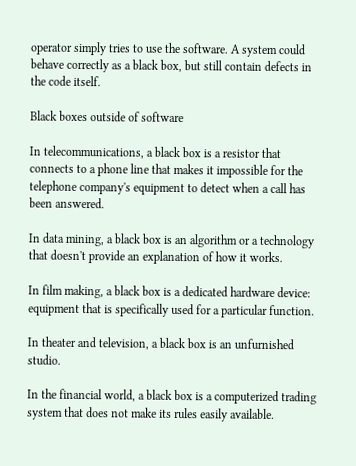operator simply tries to use the software. A system could behave correctly as a black box, but still contain defects in the code itself.

Black boxes outside of software

In telecommunications, a black box is a resistor that connects to a phone line that makes it impossible for the telephone company's equipment to detect when a call has been answered.

In data mining, a black box is an algorithm or a technology that doesn't provide an explanation of how it works.

In film making, a black box is a dedicated hardware device: equipment that is specifically used for a particular function.

In theater and television, a black box is an unfurnished studio.

In the financial world, a black box is a computerized trading system that does not make its rules easily available.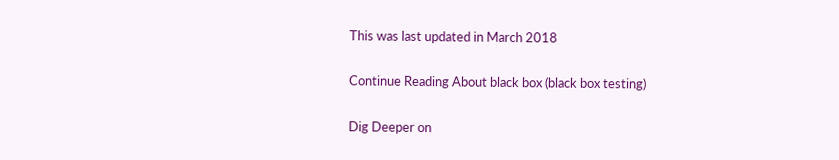This was last updated in March 2018

Continue Reading About black box (black box testing)

Dig Deeper on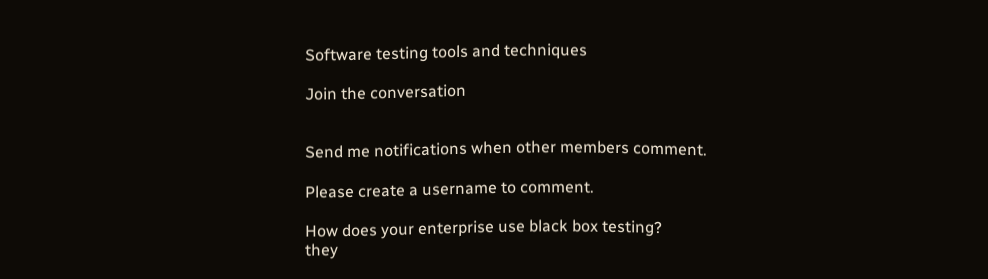Software testing tools and techniques

Join the conversation


Send me notifications when other members comment.

Please create a username to comment.

How does your enterprise use black box testing?
they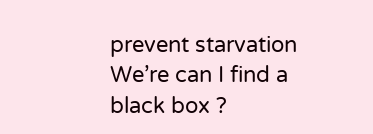prevent starvation
We’re can I find a black box ?